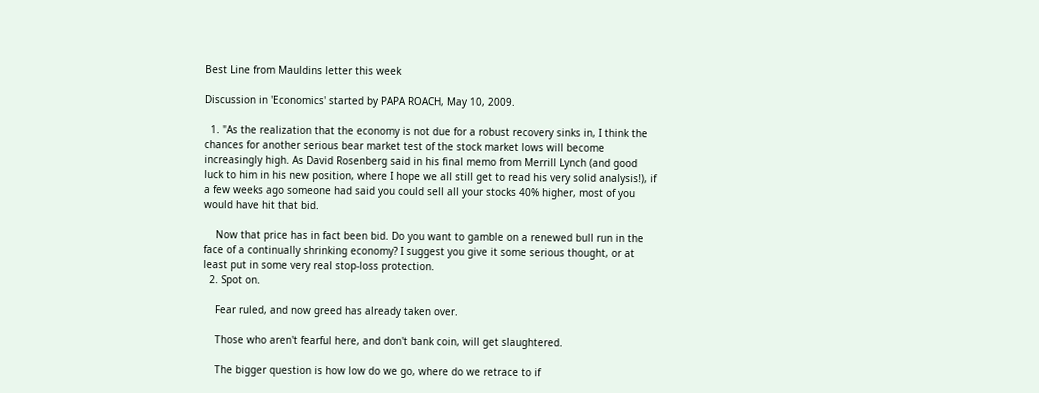Best Line from Mauldins letter this week

Discussion in 'Economics' started by PAPA ROACH, May 10, 2009.

  1. "As the realization that the economy is not due for a robust recovery sinks in, I think the chances for another serious bear market test of the stock market lows will become increasingly high. As David Rosenberg said in his final memo from Merrill Lynch (and good luck to him in his new position, where I hope we all still get to read his very solid analysis!), if a few weeks ago someone had said you could sell all your stocks 40% higher, most of you would have hit that bid.

    Now that price has in fact been bid. Do you want to gamble on a renewed bull run in the face of a continually shrinking economy? I suggest you give it some serious thought, or at least put in some very real stop-loss protection.
  2. Spot on.

    Fear ruled, and now greed has already taken over.

    Those who aren't fearful here, and don't bank coin, will get slaughtered.

    The bigger question is how low do we go, where do we retrace to if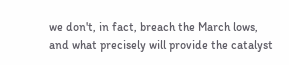we don't, in fact, breach the March lows, and what precisely will provide the catalyst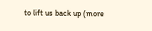to lift us back up (more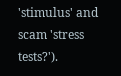'stimulus' and scam 'stress tests?').